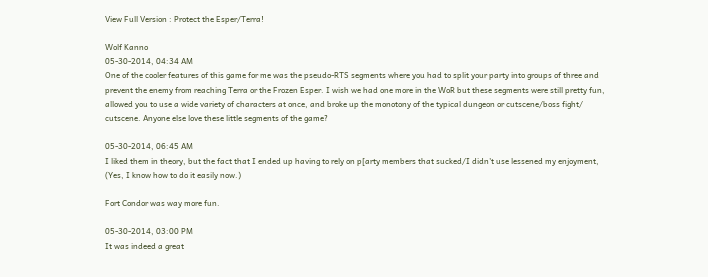View Full Version : Protect the Esper/Terra!

Wolf Kanno
05-30-2014, 04:34 AM
One of the cooler features of this game for me was the pseudo-RTS segments where you had to split your party into groups of three and prevent the enemy from reaching Terra or the Frozen Esper. I wish we had one more in the WoR but these segments were still pretty fun, allowed you to use a wide variety of characters at once, and broke up the monotony of the typical dungeon or cutscene/boss fight/ cutscene. Anyone else love these little segments of the game?

05-30-2014, 06:45 AM
I liked them in theory, but the fact that I ended up having to rely on p[arty members that sucked/I didn't use lessened my enjoyment, (Yes, I know how to do it easily now.)

Fort Condor was way more fun.

05-30-2014, 03:00 PM
It was indeed a great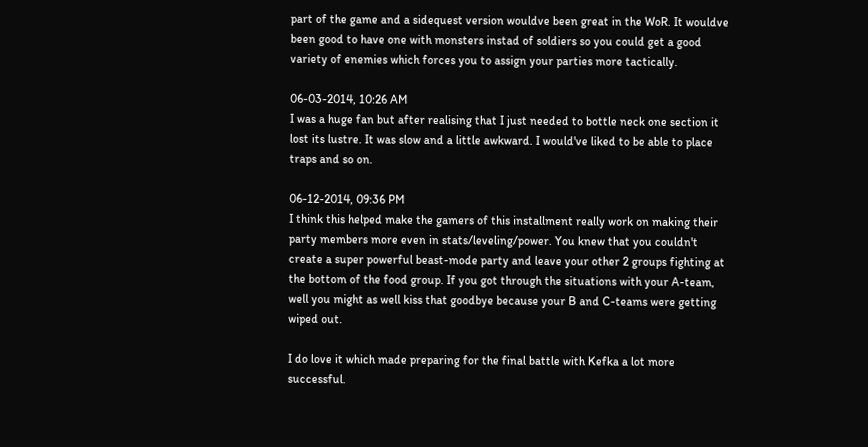part of the game and a sidequest version wouldve been great in the WoR. It wouldve been good to have one with monsters instad of soldiers so you could get a good variety of enemies which forces you to assign your parties more tactically.

06-03-2014, 10:26 AM
I was a huge fan but after realising that I just needed to bottle neck one section it lost its lustre. It was slow and a little awkward. I would've liked to be able to place traps and so on.

06-12-2014, 09:36 PM
I think this helped make the gamers of this installment really work on making their party members more even in stats/leveling/power. You knew that you couldn't create a super powerful beast-mode party and leave your other 2 groups fighting at the bottom of the food group. If you got through the situations with your A-team, well you might as well kiss that goodbye because your B and C-teams were getting wiped out.

I do love it which made preparing for the final battle with Kefka a lot more successful.